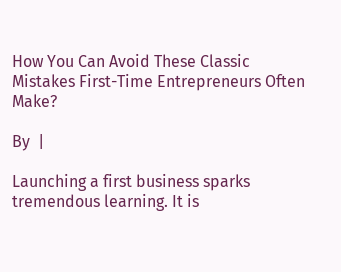How You Can Avoid These Classic Mistakes First-Time Entrepreneurs Often Make?

By  |

Launching a first business sparks tremendous learning. It is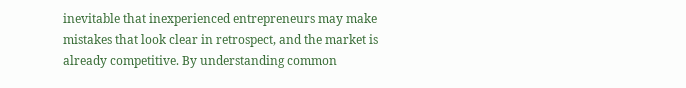inevitable that inexperienced entrepreneurs may make mistakes that look clear in retrospect, and the market is already competitive. By understanding common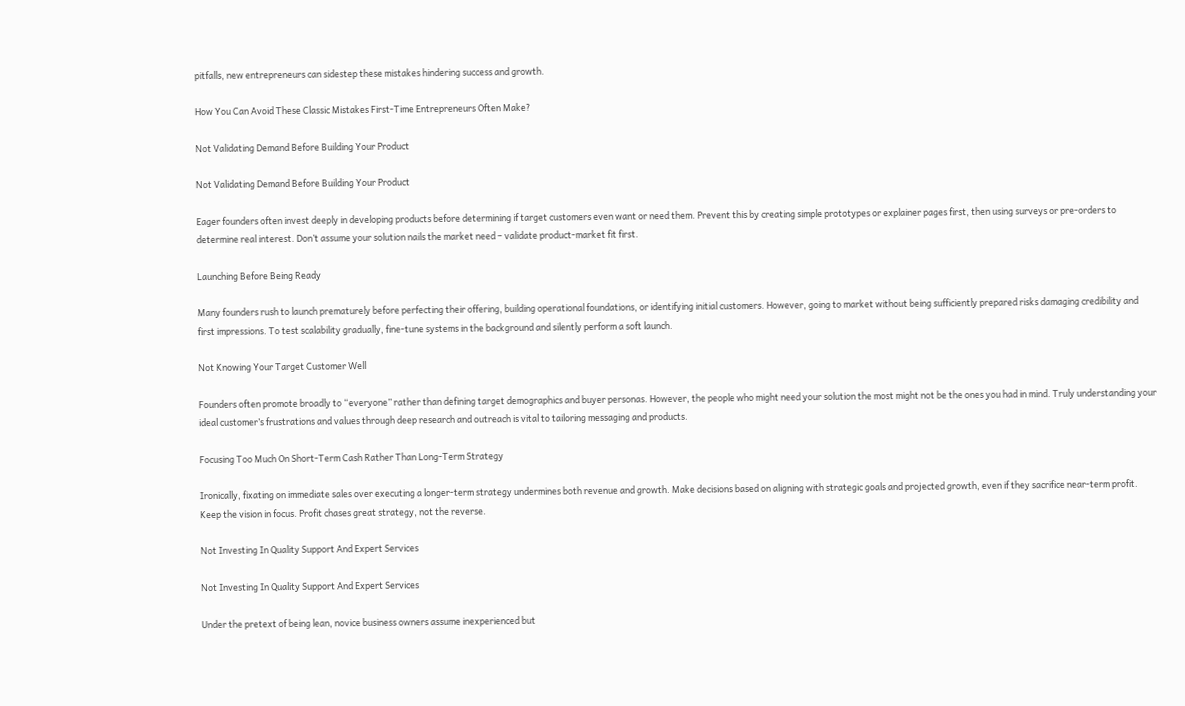pitfalls, new entrepreneurs can sidestep these mistakes hindering success and growth.

How You Can Avoid These Classic Mistakes First-Time Entrepreneurs Often Make?

Not Validating Demand Before Building Your Product

Not Validating Demand Before Building Your Product

Eager founders often invest deeply in developing products before determining if target customers even want or need them. Prevent this by creating simple prototypes or explainer pages first, then using surveys or pre-orders to determine real interest. Don’t assume your solution nails the market need – validate product-market fit first.

Launching Before Being Ready

Many founders rush to launch prematurely before perfecting their offering, building operational foundations, or identifying initial customers. However, going to market without being sufficiently prepared risks damaging credibility and first impressions. To test scalability gradually, fine-tune systems in the background and silently perform a soft launch.

Not Knowing Your Target Customer Well

Founders often promote broadly to “everyone” rather than defining target demographics and buyer personas. However, the people who might need your solution the most might not be the ones you had in mind. Truly understanding your ideal customer’s frustrations and values through deep research and outreach is vital to tailoring messaging and products.

Focusing Too Much On Short-Term Cash Rather Than Long-Term Strategy

Ironically, fixating on immediate sales over executing a longer-term strategy undermines both revenue and growth. Make decisions based on aligning with strategic goals and projected growth, even if they sacrifice near-term profit. Keep the vision in focus. Profit chases great strategy, not the reverse.

Not Investing In Quality Support And Expert Services

Not Investing In Quality Support And Expert Services

Under the pretext of being lean, novice business owners assume inexperienced but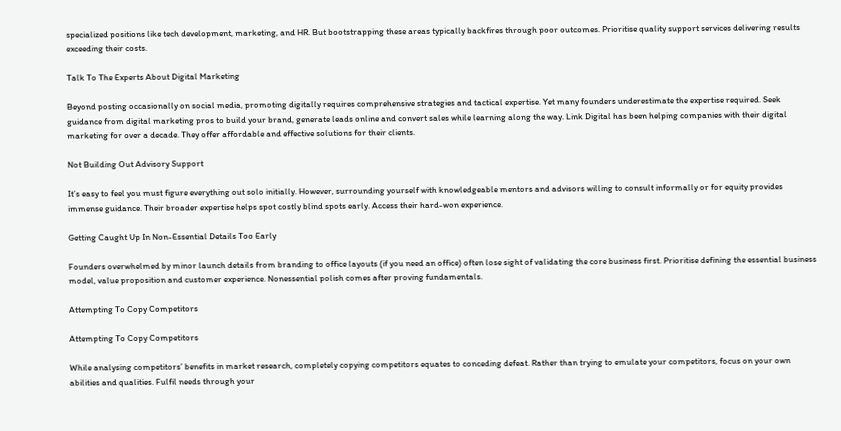specialized positions like tech development, marketing, and HR. But bootstrapping these areas typically backfires through poor outcomes. Prioritise quality support services delivering results exceeding their costs.

Talk To The Experts About Digital Marketing

Beyond posting occasionally on social media, promoting digitally requires comprehensive strategies and tactical expertise. Yet many founders underestimate the expertise required. Seek guidance from digital marketing pros to build your brand, generate leads online and convert sales while learning along the way. Link Digital has been helping companies with their digital marketing for over a decade. They offer affordable and effective solutions for their clients.

Not Building Out Advisory Support

It’s easy to feel you must figure everything out solo initially. However, surrounding yourself with knowledgeable mentors and advisors willing to consult informally or for equity provides immense guidance. Their broader expertise helps spot costly blind spots early. Access their hard-won experience.

Getting Caught Up In Non-Essential Details Too Early

Founders overwhelmed by minor launch details from branding to office layouts (if you need an office) often lose sight of validating the core business first. Prioritise defining the essential business model, value proposition and customer experience. Nonessential polish comes after proving fundamentals.

Attempting To Copy Competitors

Attempting To Copy Competitors

While analysing competitors’ benefits in market research, completely copying competitors equates to conceding defeat. Rather than trying to emulate your competitors, focus on your own abilities and qualities. Fulfil needs through your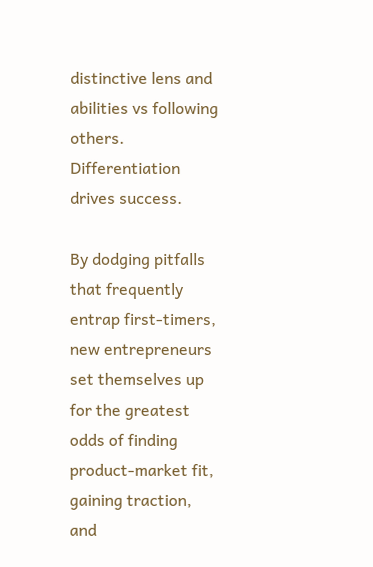distinctive lens and abilities vs following others. Differentiation drives success.

By dodging pitfalls that frequently entrap first-timers, new entrepreneurs set themselves up for the greatest odds of finding product-market fit, gaining traction, and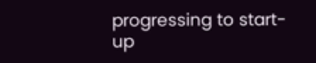progressing to start-up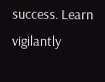success. Learn vigilantly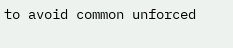to avoid common unforced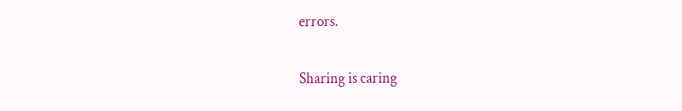errors.

Sharing is caring